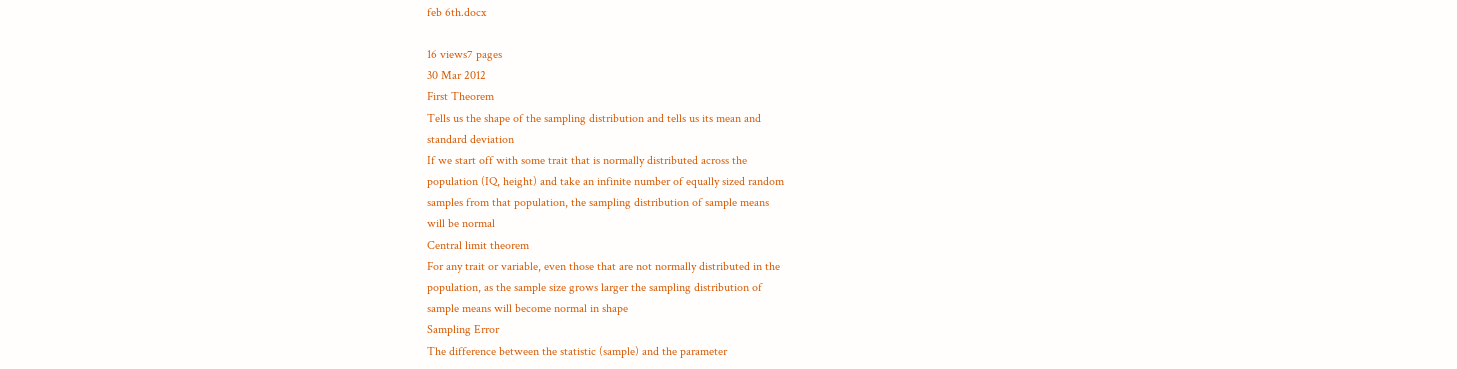feb 6th.docx

16 views7 pages
30 Mar 2012
First Theorem
Tells us the shape of the sampling distribution and tells us its mean and
standard deviation
If we start off with some trait that is normally distributed across the
population (IQ, height) and take an infinite number of equally sized random
samples from that population, the sampling distribution of sample means
will be normal
Central limit theorem
For any trait or variable, even those that are not normally distributed in the
population, as the sample size grows larger the sampling distribution of
sample means will become normal in shape
Sampling Error
The difference between the statistic (sample) and the parameter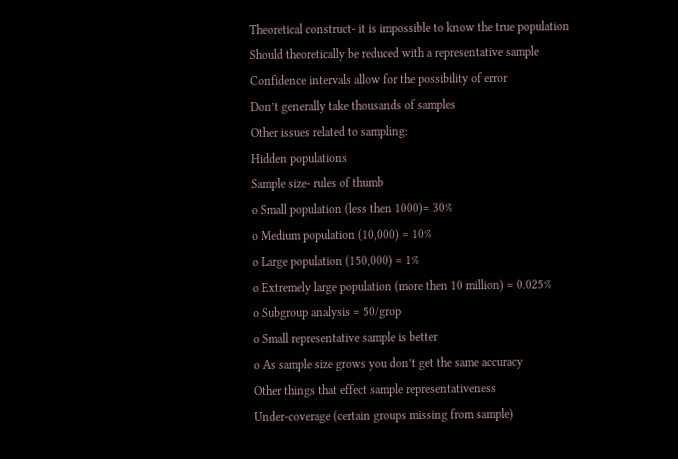Theoretical construct- it is impossible to know the true population
Should theoretically be reduced with a representative sample
Confidence intervals allow for the possibility of error
Don’t generally take thousands of samples
Other issues related to sampling:
Hidden populations
Sample size- rules of thumb
o Small population (less then 1000)= 30%
o Medium population (10,000) = 10%
o Large population (150,000) = 1%
o Extremely large population (more then 10 million) = 0.025%
o Subgroup analysis = 50/grop
o Small representative sample is better
o As sample size grows you don’t get the same accuracy
Other things that effect sample representativeness
Under-coverage (certain groups missing from sample)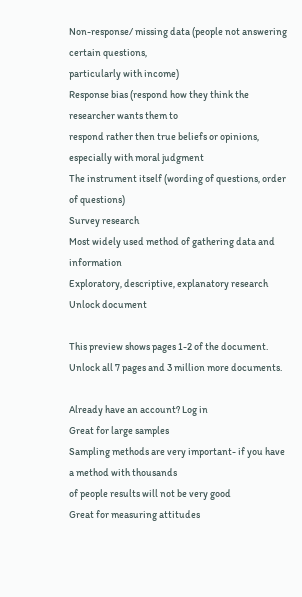Non-response/ missing data (people not answering certain questions,
particularly with income)
Response bias (respond how they think the researcher wants them to
respond rather then true beliefs or opinions, especially with moral judgment
The instrument itself (wording of questions, order of questions)
Survey research
Most widely used method of gathering data and information
Exploratory, descriptive, explanatory research
Unlock document

This preview shows pages 1-2 of the document.
Unlock all 7 pages and 3 million more documents.

Already have an account? Log in
Great for large samples
Sampling methods are very important- if you have a method with thousands
of people results will not be very good
Great for measuring attitudes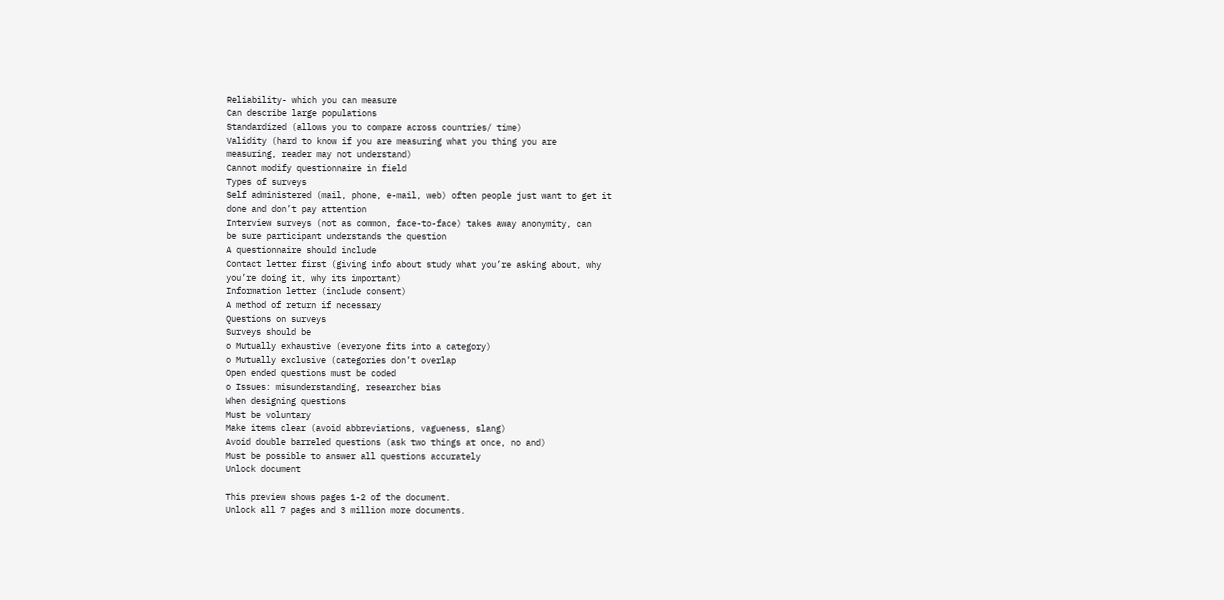Reliability- which you can measure
Can describe large populations
Standardized (allows you to compare across countries/ time)
Validity (hard to know if you are measuring what you thing you are
measuring, reader may not understand)
Cannot modify questionnaire in field
Types of surveys
Self administered (mail, phone, e-mail, web) often people just want to get it
done and don’t pay attention
Interview surveys (not as common, face-to-face) takes away anonymity, can
be sure participant understands the question
A questionnaire should include
Contact letter first (giving info about study what you’re asking about, why
you’re doing it, why its important)
Information letter (include consent)
A method of return if necessary
Questions on surveys
Surveys should be
o Mutually exhaustive (everyone fits into a category)
o Mutually exclusive (categories don’t overlap
Open ended questions must be coded
o Issues: misunderstanding, researcher bias
When designing questions
Must be voluntary
Make items clear (avoid abbreviations, vagueness, slang)
Avoid double barreled questions (ask two things at once, no and)
Must be possible to answer all questions accurately
Unlock document

This preview shows pages 1-2 of the document.
Unlock all 7 pages and 3 million more documents.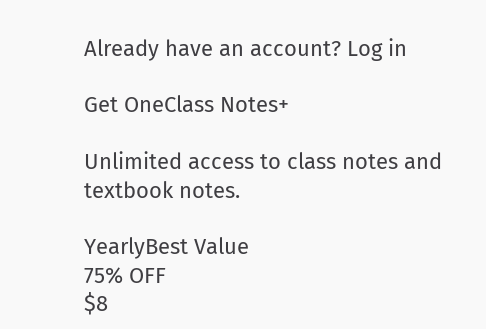Already have an account? Log in

Get OneClass Notes+

Unlimited access to class notes and textbook notes.

YearlyBest Value
75% OFF
$8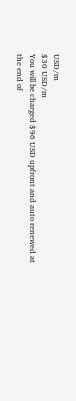USD/m
$30 USD/m
You will be charged $96 USD upfront and auto renewed at the end of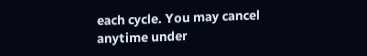each cycle. You may cancel anytime under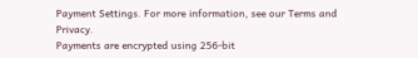Payment Settings. For more information, see our Terms and Privacy.
Payments are encrypted using 256-bit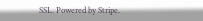SSL. Powered by Stripe.